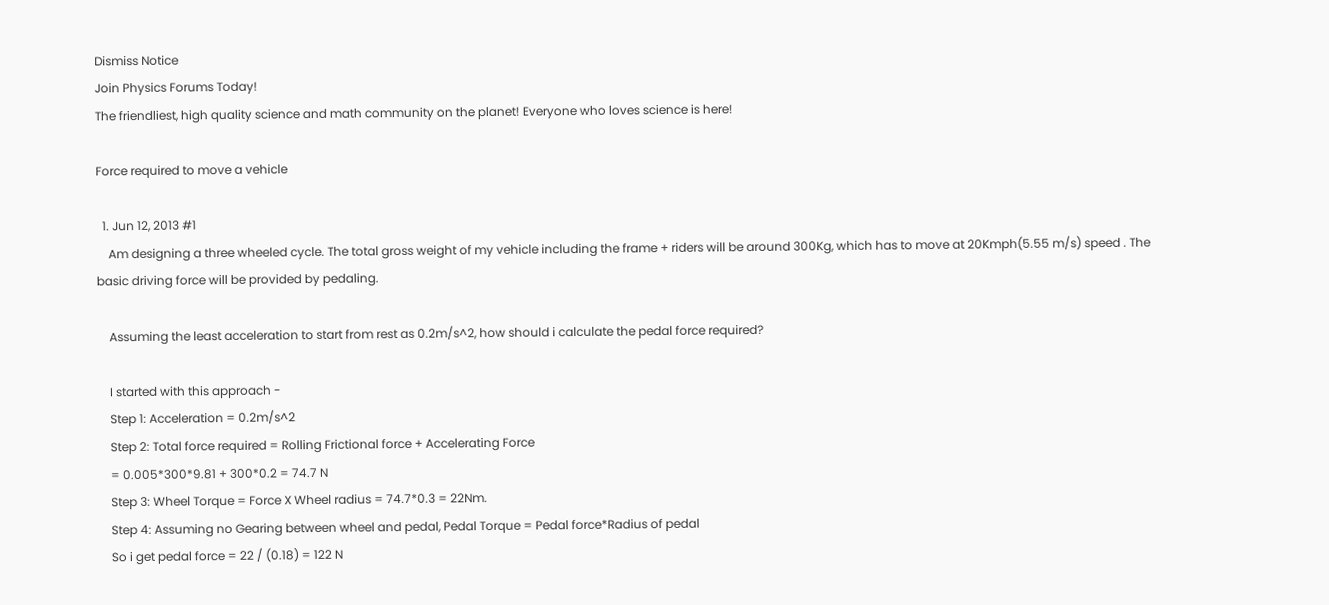Dismiss Notice
Join Physics Forums Today!
The friendliest, high quality science and math community on the planet! Everyone who loves science is here!

Force required to move a vehicle

  1. Jun 12, 2013 #1
    Am designing a three wheeled cycle. The total gross weight of my vehicle including the frame + riders will be around 300Kg, which has to move at 20Kmph(5.55 m/s) speed . The basic driving force will be provided by pedaling.

    Assuming the least acceleration to start from rest as 0.2m/s^2, how should i calculate the pedal force required?

    I started with this approach -
    Step 1: Acceleration = 0.2m/s^2
    Step 2: Total force required = Rolling Frictional force + Accelerating Force
    = 0.005*300*9.81 + 300*0.2 = 74.7 N
    Step 3: Wheel Torque = Force X Wheel radius = 74.7*0.3 = 22Nm.
    Step 4: Assuming no Gearing between wheel and pedal, Pedal Torque = Pedal force*Radius of pedal
    So i get pedal force = 22 / (0.18) = 122 N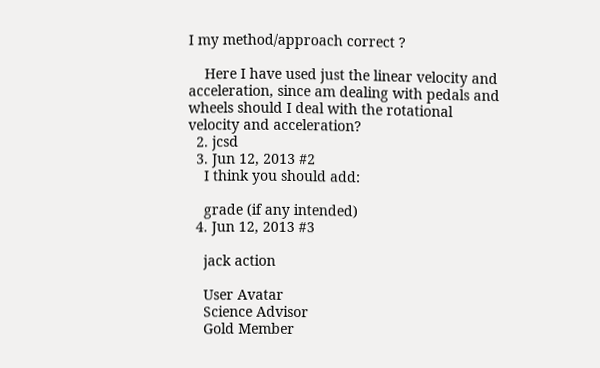I my method/approach correct ?

    Here I have used just the linear velocity and acceleration, since am dealing with pedals and wheels should I deal with the rotational velocity and acceleration?
  2. jcsd
  3. Jun 12, 2013 #2
    I think you should add:

    grade (if any intended)
  4. Jun 12, 2013 #3

    jack action

    User Avatar
    Science Advisor
    Gold Member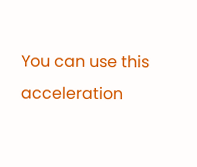You can use this acceleration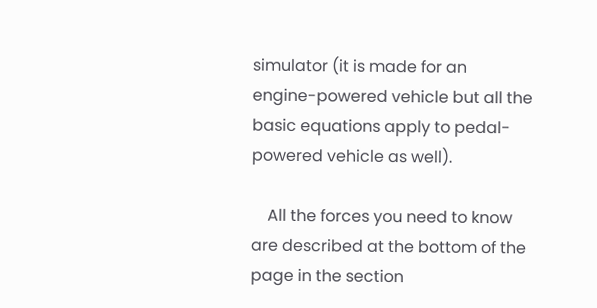simulator (it is made for an engine-powered vehicle but all the basic equations apply to pedal-powered vehicle as well).

    All the forces you need to know are described at the bottom of the page in the section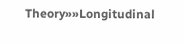Theory»»Longitudinal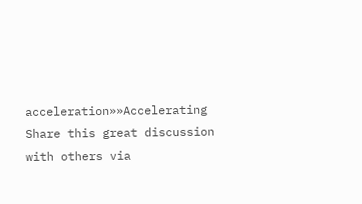acceleration»»Accelerating
Share this great discussion with others via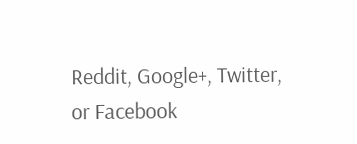Reddit, Google+, Twitter, or Facebook